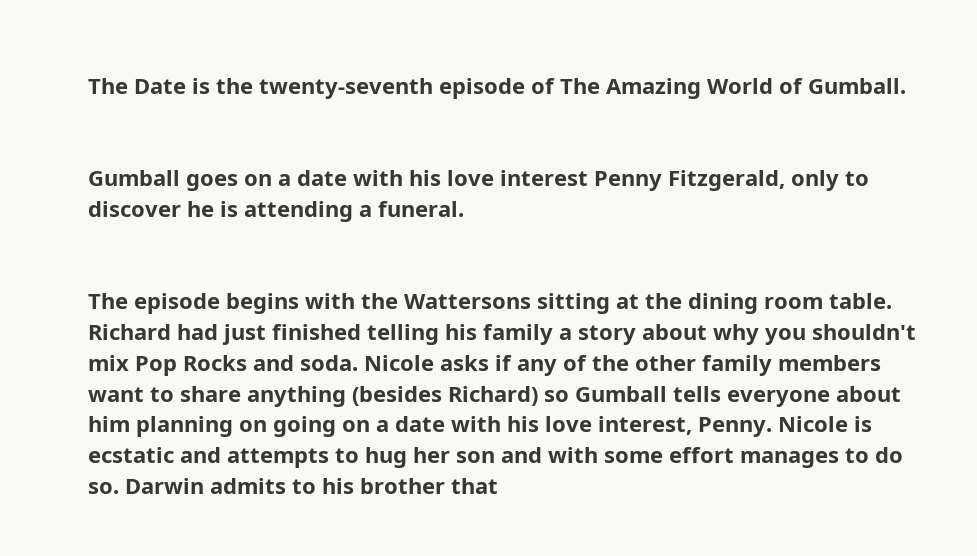The Date is the twenty-seventh episode of The Amazing World of Gumball.


Gumball goes on a date with his love interest Penny Fitzgerald, only to discover he is attending a funeral.


The episode begins with the Wattersons sitting at the dining room table. Richard had just finished telling his family a story about why you shouldn't mix Pop Rocks and soda. Nicole asks if any of the other family members want to share anything (besides Richard) so Gumball tells everyone about him planning on going on a date with his love interest, Penny. Nicole is ecstatic and attempts to hug her son and with some effort manages to do so. Darwin admits to his brother that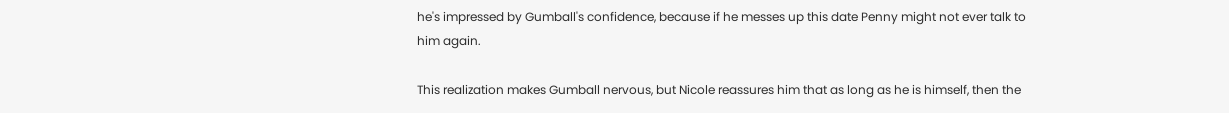he's impressed by Gumball's confidence, because if he messes up this date Penny might not ever talk to him again.

This realization makes Gumball nervous, but Nicole reassures him that as long as he is himself, then the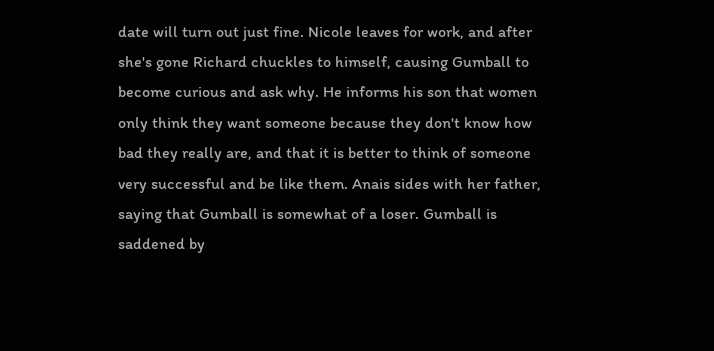date will turn out just fine. Nicole leaves for work, and after she's gone Richard chuckles to himself, causing Gumball to become curious and ask why. He informs his son that women only think they want someone because they don't know how bad they really are, and that it is better to think of someone very successful and be like them. Anais sides with her father, saying that Gumball is somewhat of a loser. Gumball is saddened by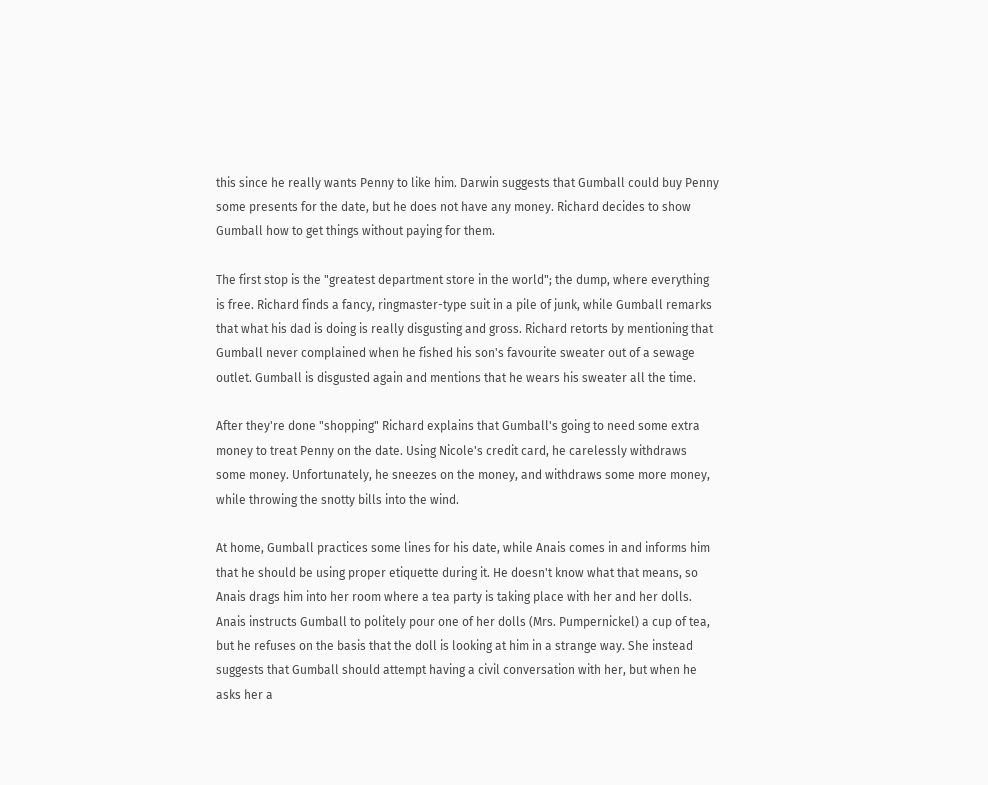this since he really wants Penny to like him. Darwin suggests that Gumball could buy Penny some presents for the date, but he does not have any money. Richard decides to show Gumball how to get things without paying for them.

The first stop is the "greatest department store in the world"; the dump, where everything is free. Richard finds a fancy, ringmaster-type suit in a pile of junk, while Gumball remarks that what his dad is doing is really disgusting and gross. Richard retorts by mentioning that Gumball never complained when he fished his son's favourite sweater out of a sewage outlet. Gumball is disgusted again and mentions that he wears his sweater all the time.

After they're done "shopping" Richard explains that Gumball's going to need some extra money to treat Penny on the date. Using Nicole's credit card, he carelessly withdraws some money. Unfortunately, he sneezes on the money, and withdraws some more money, while throwing the snotty bills into the wind.

At home, Gumball practices some lines for his date, while Anais comes in and informs him that he should be using proper etiquette during it. He doesn't know what that means, so Anais drags him into her room where a tea party is taking place with her and her dolls. Anais instructs Gumball to politely pour one of her dolls (Mrs. Pumpernickel) a cup of tea, but he refuses on the basis that the doll is looking at him in a strange way. She instead suggests that Gumball should attempt having a civil conversation with her, but when he asks her a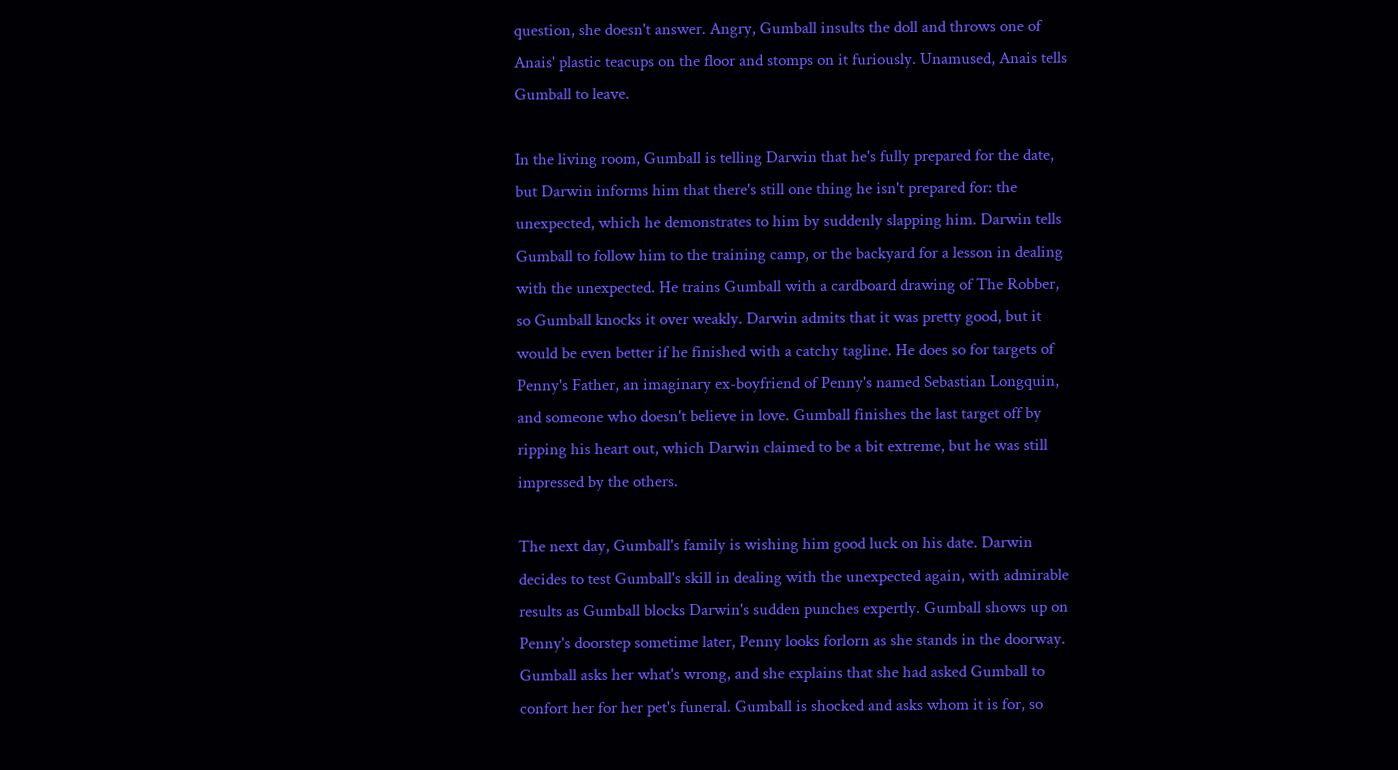question, she doesn't answer. Angry, Gumball insults the doll and throws one of Anais' plastic teacups on the floor and stomps on it furiously. Unamused, Anais tells Gumball to leave.

In the living room, Gumball is telling Darwin that he's fully prepared for the date, but Darwin informs him that there's still one thing he isn't prepared for: the unexpected, which he demonstrates to him by suddenly slapping him. Darwin tells Gumball to follow him to the training camp, or the backyard for a lesson in dealing with the unexpected. He trains Gumball with a cardboard drawing of The Robber, so Gumball knocks it over weakly. Darwin admits that it was pretty good, but it would be even better if he finished with a catchy tagline. He does so for targets of Penny's Father, an imaginary ex-boyfriend of Penny's named Sebastian Longquin, and someone who doesn't believe in love. Gumball finishes the last target off by ripping his heart out, which Darwin claimed to be a bit extreme, but he was still impressed by the others.

The next day, Gumball's family is wishing him good luck on his date. Darwin decides to test Gumball's skill in dealing with the unexpected again, with admirable results as Gumball blocks Darwin's sudden punches expertly. Gumball shows up on Penny's doorstep sometime later, Penny looks forlorn as she stands in the doorway. Gumball asks her what's wrong, and she explains that she had asked Gumball to confort her for her pet's funeral. Gumball is shocked and asks whom it is for, so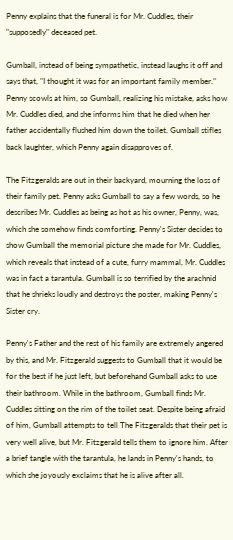Penny explains that the funeral is for Mr. Cuddles, their "supposedly" deceased pet.

Gumball, instead of being sympathetic, instead laughs it off and says that, "I thought it was for an important family member." Penny scowls at him, so Gumball, realizing his mistake, asks how Mr. Cuddles died, and she informs him that he died when her father accidentally flushed him down the toilet. Gumball stifles back laughter, which Penny again disapproves of.

The Fitzgeralds are out in their backyard, mourning the loss of their family pet. Penny asks Gumball to say a few words, so he describes Mr. Cuddles as being as hot as his owner, Penny, was, which she somehow finds comforting. Penny's Sister decides to show Gumball the memorial picture she made for Mr. Cuddles, which reveals that instead of a cute, furry mammal, Mr. Cuddles was in fact a tarantula. Gumball is so terrified by the arachnid that he shrieks loudly and destroys the poster, making Penny's Sister cry.

Penny's Father and the rest of his family are extremely angered by this, and Mr. Fitzgerald suggests to Gumball that it would be for the best if he just left, but beforehand Gumball asks to use their bathroom. While in the bathroom, Gumball finds Mr. Cuddles sitting on the rim of the toilet seat. Despite being afraid of him, Gumball attempts to tell The Fitzgeralds that their pet is very well alive, but Mr. Fitzgerald tells them to ignore him. After a brief tangle with the tarantula, he lands in Penny's hands, to which she joyously exclaims that he is alive after all.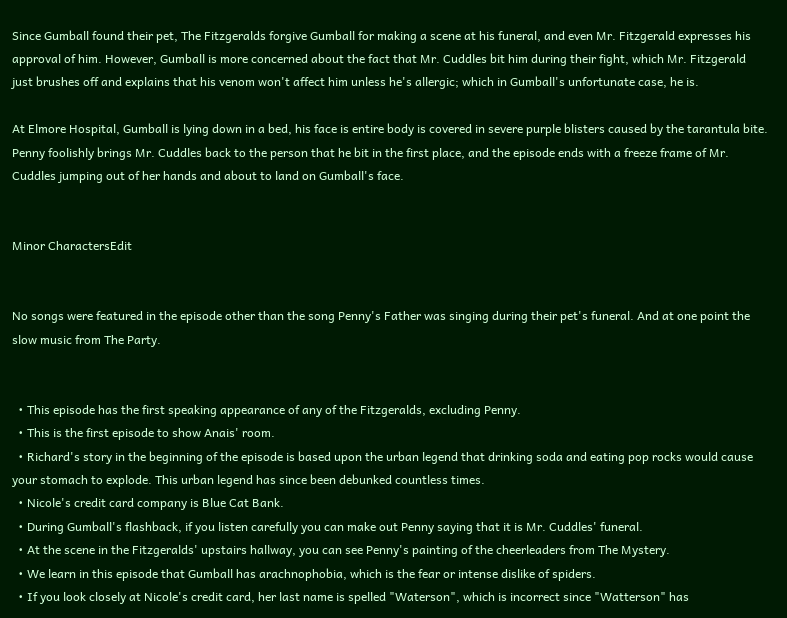Since Gumball found their pet, The Fitzgeralds forgive Gumball for making a scene at his funeral, and even Mr. Fitzgerald expresses his approval of him. However, Gumball is more concerned about the fact that Mr. Cuddles bit him during their fight, which Mr. Fitzgerald just brushes off and explains that his venom won't affect him unless he's allergic; which in Gumball's unfortunate case, he is.

At Elmore Hospital, Gumball is lying down in a bed, his face is entire body is covered in severe purple blisters caused by the tarantula bite. Penny foolishly brings Mr. Cuddles back to the person that he bit in the first place, and the episode ends with a freeze frame of Mr. Cuddles jumping out of her hands and about to land on Gumball's face.


Minor CharactersEdit


No songs were featured in the episode other than the song Penny's Father was singing during their pet's funeral. And at one point the slow music from The Party.


  • This episode has the first speaking appearance of any of the Fitzgeralds, excluding Penny.
  • This is the first episode to show Anais' room.
  • Richard's story in the beginning of the episode is based upon the urban legend that drinking soda and eating pop rocks would cause your stomach to explode. This urban legend has since been debunked countless times.
  • Nicole's credit card company is Blue Cat Bank.
  • During Gumball's flashback, if you listen carefully you can make out Penny saying that it is Mr. Cuddles' funeral.
  • At the scene in the Fitzgeralds' upstairs hallway, you can see Penny's painting of the cheerleaders from The Mystery.
  • We learn in this episode that Gumball has arachnophobia, which is the fear or intense dislike of spiders.
  • If you look closely at Nicole's credit card, her last name is spelled "Waterson", which is incorrect since "Watterson" has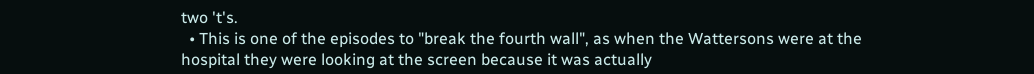two 't's.
  • This is one of the episodes to "break the fourth wall", as when the Wattersons were at the hospital they were looking at the screen because it was actually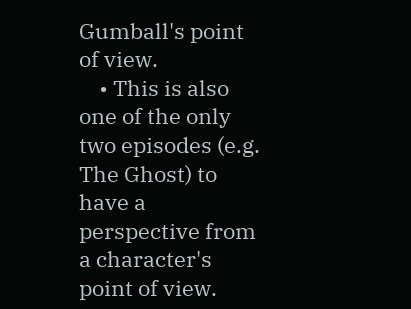Gumball's point of view.
    • This is also one of the only two episodes (e.g. The Ghost) to have a perspective from a character's point of view.